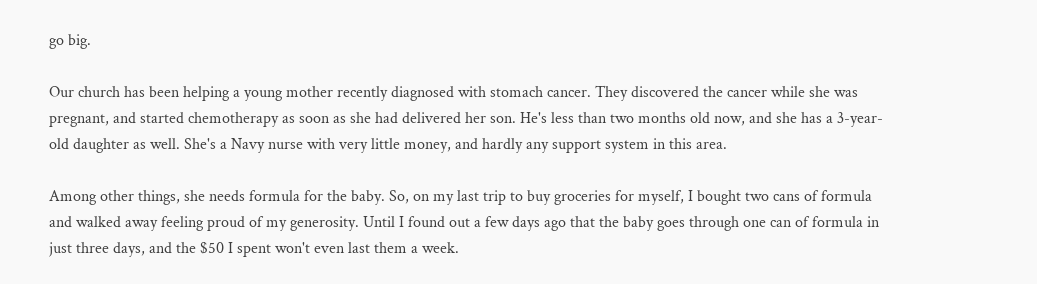go big.

Our church has been helping a young mother recently diagnosed with stomach cancer. They discovered the cancer while she was pregnant, and started chemotherapy as soon as she had delivered her son. He's less than two months old now, and she has a 3-year-old daughter as well. She's a Navy nurse with very little money, and hardly any support system in this area.

Among other things, she needs formula for the baby. So, on my last trip to buy groceries for myself, I bought two cans of formula and walked away feeling proud of my generosity. Until I found out a few days ago that the baby goes through one can of formula in just three days, and the $50 I spent won't even last them a week.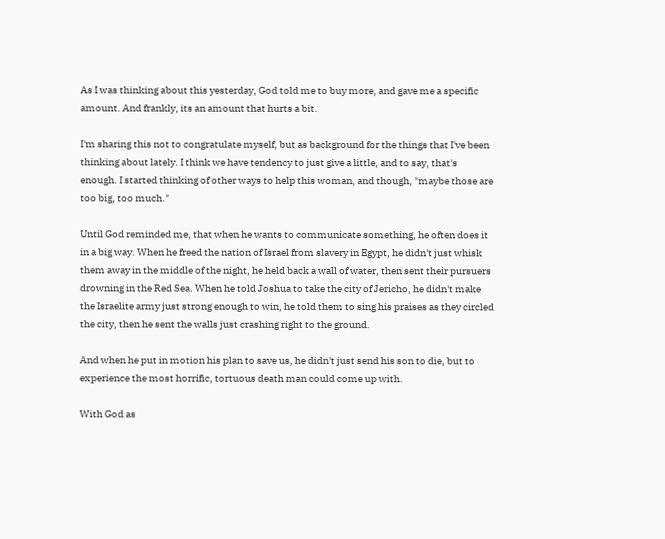As I was thinking about this yesterday, God told me to buy more, and gave me a specific amount. And frankly, its an amount that hurts a bit.

I'm sharing this not to congratulate myself, but as background for the things that I've been thinking about lately. I think we have tendency to just give a little, and to say, that's enough. I started thinking of other ways to help this woman, and though, "maybe those are too big, too much."

Until God reminded me, that when he wants to communicate something, he often does it in a big way. When he freed the nation of Israel from slavery in Egypt, he didn't just whisk them away in the middle of the night, he held back a wall of water, then sent their pursuers drowning in the Red Sea. When he told Joshua to take the city of Jericho, he didn't make the Israelite army just strong enough to win, he told them to sing his praises as they circled the city, then he sent the walls just crashing right to the ground.

And when he put in motion his plan to save us, he didn't just send his son to die, but to experience the most horrific, tortuous death man could come up with.

With God as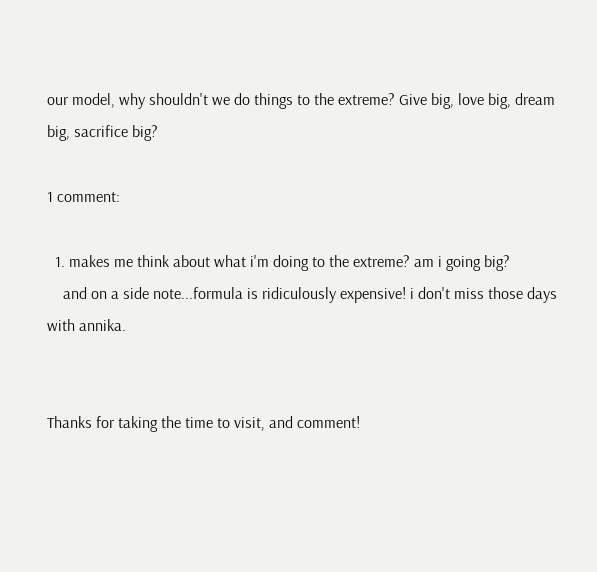our model, why shouldn't we do things to the extreme? Give big, love big, dream big, sacrifice big?

1 comment:

  1. makes me think about what i'm doing to the extreme? am i going big?
    and on a side note...formula is ridiculously expensive! i don't miss those days with annika.


Thanks for taking the time to visit, and comment!